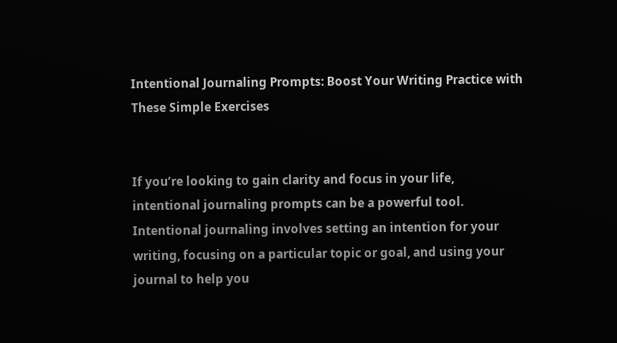Intentional Journaling Prompts: Boost Your Writing Practice with These Simple Exercises


If you’re looking to gain clarity and focus in your life, intentional journaling prompts can be a powerful tool. Intentional journaling involves setting an intention for your writing, focusing on a particular topic or goal, and using your journal to help you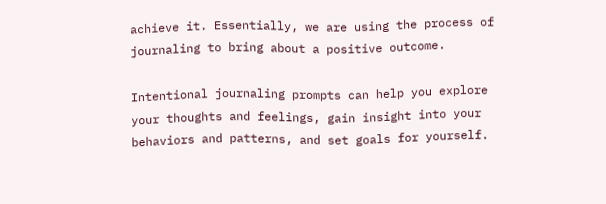achieve it. Essentially, we are using the process of journaling to bring about a positive outcome.

Intentional journaling prompts can help you explore your thoughts and feelings, gain insight into your behaviors and patterns, and set goals for yourself.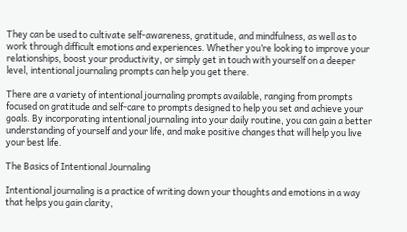They can be used to cultivate self-awareness, gratitude, and mindfulness, as well as to work through difficult emotions and experiences. Whether you’re looking to improve your relationships, boost your productivity, or simply get in touch with yourself on a deeper level, intentional journaling prompts can help you get there.

There are a variety of intentional journaling prompts available, ranging from prompts focused on gratitude and self-care to prompts designed to help you set and achieve your goals. By incorporating intentional journaling into your daily routine, you can gain a better understanding of yourself and your life, and make positive changes that will help you live your best life.

The Basics of Intentional Journaling

Intentional journaling is a practice of writing down your thoughts and emotions in a way that helps you gain clarity,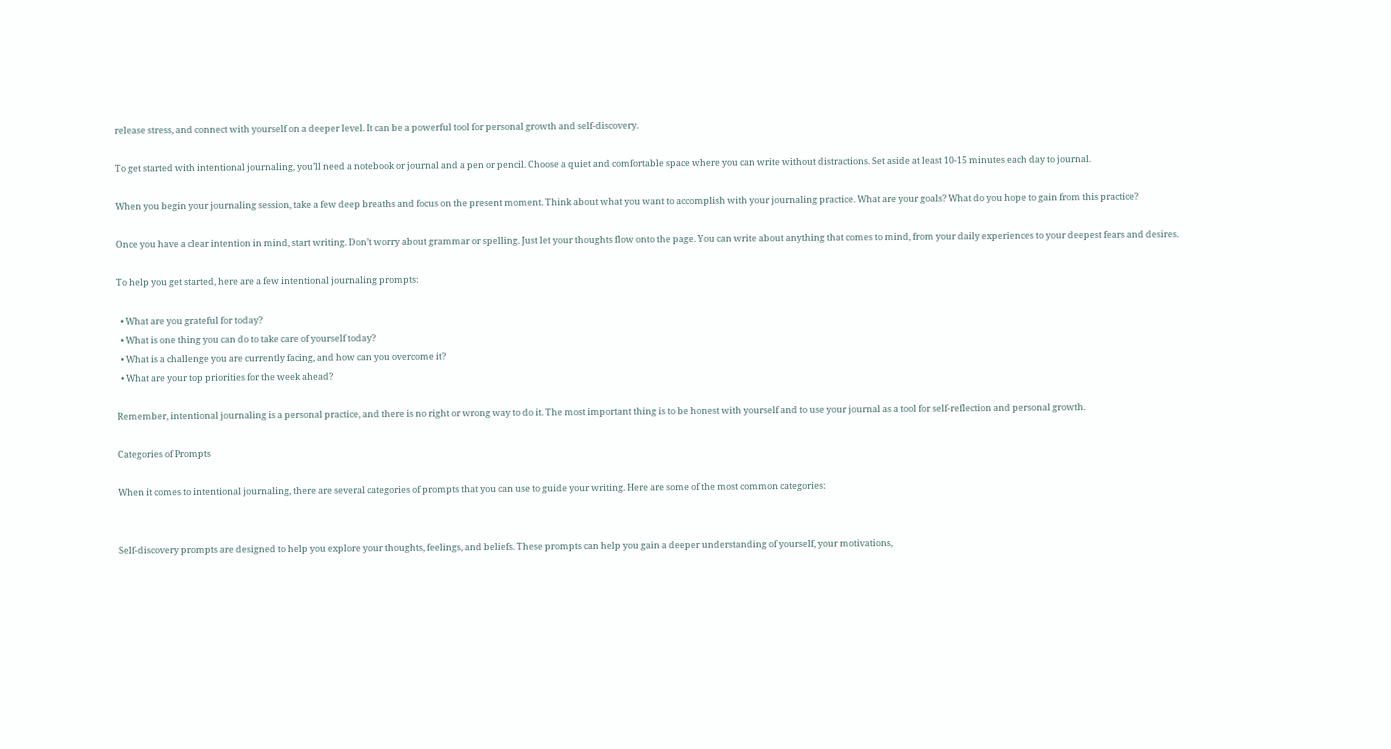release stress, and connect with yourself on a deeper level. It can be a powerful tool for personal growth and self-discovery.

To get started with intentional journaling, you’ll need a notebook or journal and a pen or pencil. Choose a quiet and comfortable space where you can write without distractions. Set aside at least 10-15 minutes each day to journal.

When you begin your journaling session, take a few deep breaths and focus on the present moment. Think about what you want to accomplish with your journaling practice. What are your goals? What do you hope to gain from this practice?

Once you have a clear intention in mind, start writing. Don’t worry about grammar or spelling. Just let your thoughts flow onto the page. You can write about anything that comes to mind, from your daily experiences to your deepest fears and desires.

To help you get started, here are a few intentional journaling prompts:

  • What are you grateful for today?
  • What is one thing you can do to take care of yourself today?
  • What is a challenge you are currently facing, and how can you overcome it?
  • What are your top priorities for the week ahead?

Remember, intentional journaling is a personal practice, and there is no right or wrong way to do it. The most important thing is to be honest with yourself and to use your journal as a tool for self-reflection and personal growth.

Categories of Prompts

When it comes to intentional journaling, there are several categories of prompts that you can use to guide your writing. Here are some of the most common categories:


Self-discovery prompts are designed to help you explore your thoughts, feelings, and beliefs. These prompts can help you gain a deeper understanding of yourself, your motivations,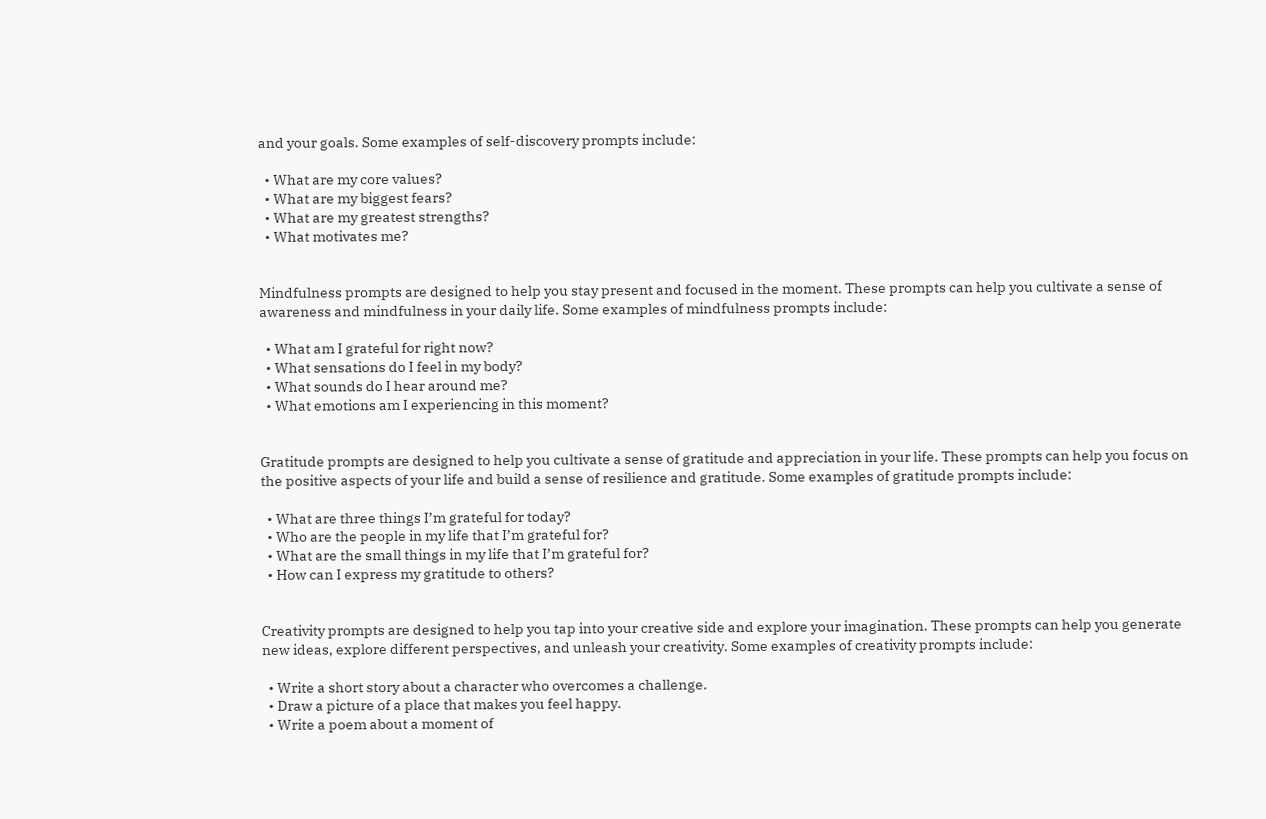and your goals. Some examples of self-discovery prompts include:

  • What are my core values?
  • What are my biggest fears?
  • What are my greatest strengths?
  • What motivates me?


Mindfulness prompts are designed to help you stay present and focused in the moment. These prompts can help you cultivate a sense of awareness and mindfulness in your daily life. Some examples of mindfulness prompts include:

  • What am I grateful for right now?
  • What sensations do I feel in my body?
  • What sounds do I hear around me?
  • What emotions am I experiencing in this moment?


Gratitude prompts are designed to help you cultivate a sense of gratitude and appreciation in your life. These prompts can help you focus on the positive aspects of your life and build a sense of resilience and gratitude. Some examples of gratitude prompts include:

  • What are three things I’m grateful for today?
  • Who are the people in my life that I’m grateful for?
  • What are the small things in my life that I’m grateful for?
  • How can I express my gratitude to others?


Creativity prompts are designed to help you tap into your creative side and explore your imagination. These prompts can help you generate new ideas, explore different perspectives, and unleash your creativity. Some examples of creativity prompts include:

  • Write a short story about a character who overcomes a challenge.
  • Draw a picture of a place that makes you feel happy.
  • Write a poem about a moment of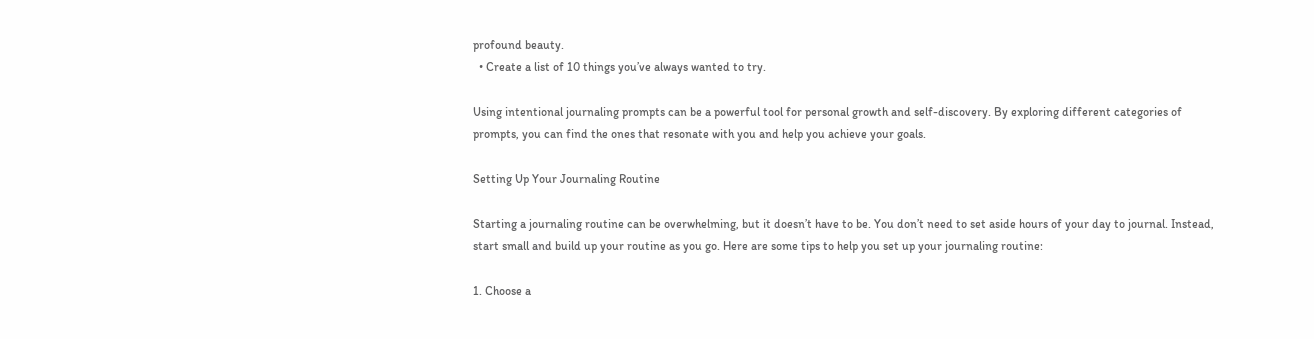profound beauty.
  • Create a list of 10 things you’ve always wanted to try.

Using intentional journaling prompts can be a powerful tool for personal growth and self-discovery. By exploring different categories of prompts, you can find the ones that resonate with you and help you achieve your goals.

Setting Up Your Journaling Routine

Starting a journaling routine can be overwhelming, but it doesn’t have to be. You don’t need to set aside hours of your day to journal. Instead, start small and build up your routine as you go. Here are some tips to help you set up your journaling routine:

1. Choose a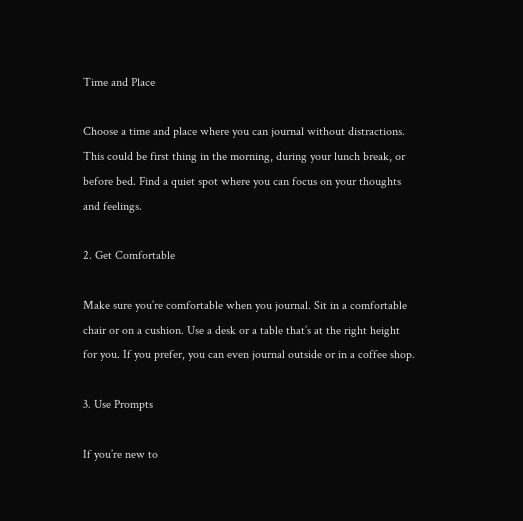Time and Place

Choose a time and place where you can journal without distractions. This could be first thing in the morning, during your lunch break, or before bed. Find a quiet spot where you can focus on your thoughts and feelings.

2. Get Comfortable

Make sure you’re comfortable when you journal. Sit in a comfortable chair or on a cushion. Use a desk or a table that’s at the right height for you. If you prefer, you can even journal outside or in a coffee shop.

3. Use Prompts

If you’re new to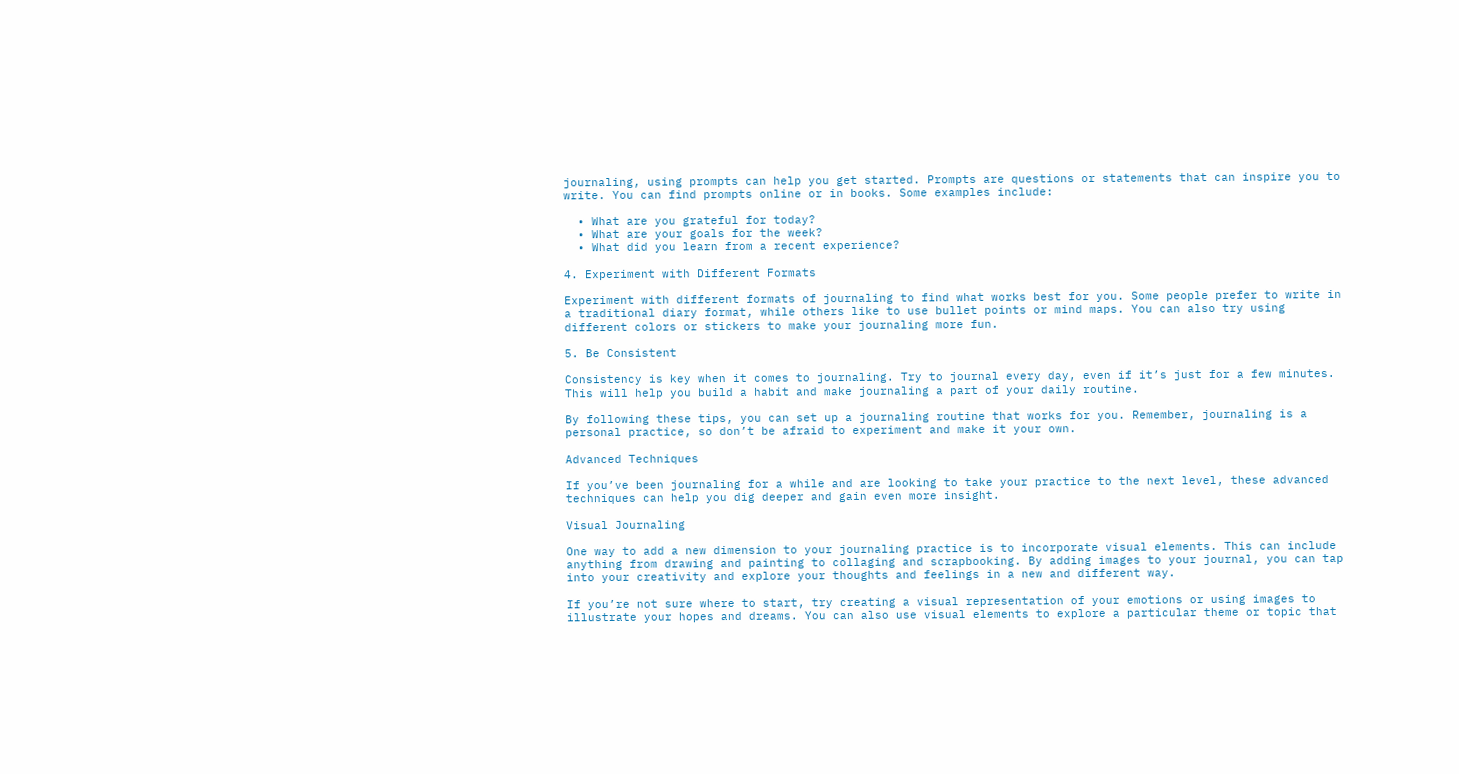journaling, using prompts can help you get started. Prompts are questions or statements that can inspire you to write. You can find prompts online or in books. Some examples include:

  • What are you grateful for today?
  • What are your goals for the week?
  • What did you learn from a recent experience?

4. Experiment with Different Formats

Experiment with different formats of journaling to find what works best for you. Some people prefer to write in a traditional diary format, while others like to use bullet points or mind maps. You can also try using different colors or stickers to make your journaling more fun.

5. Be Consistent

Consistency is key when it comes to journaling. Try to journal every day, even if it’s just for a few minutes. This will help you build a habit and make journaling a part of your daily routine.

By following these tips, you can set up a journaling routine that works for you. Remember, journaling is a personal practice, so don’t be afraid to experiment and make it your own.

Advanced Techniques

If you’ve been journaling for a while and are looking to take your practice to the next level, these advanced techniques can help you dig deeper and gain even more insight.

Visual Journaling

One way to add a new dimension to your journaling practice is to incorporate visual elements. This can include anything from drawing and painting to collaging and scrapbooking. By adding images to your journal, you can tap into your creativity and explore your thoughts and feelings in a new and different way.

If you’re not sure where to start, try creating a visual representation of your emotions or using images to illustrate your hopes and dreams. You can also use visual elements to explore a particular theme or topic that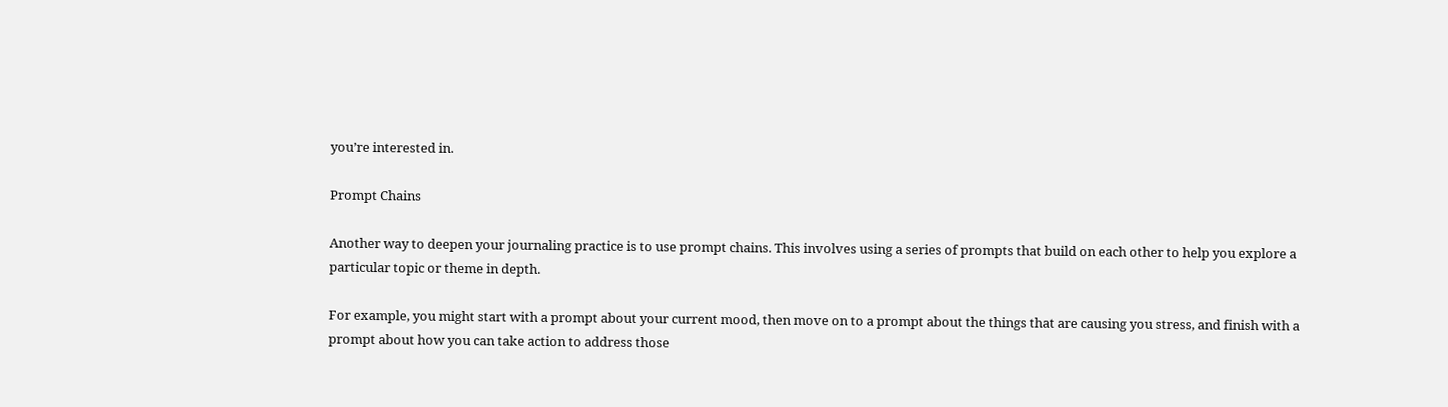you’re interested in.

Prompt Chains

Another way to deepen your journaling practice is to use prompt chains. This involves using a series of prompts that build on each other to help you explore a particular topic or theme in depth.

For example, you might start with a prompt about your current mood, then move on to a prompt about the things that are causing you stress, and finish with a prompt about how you can take action to address those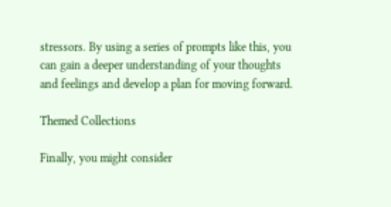stressors. By using a series of prompts like this, you can gain a deeper understanding of your thoughts and feelings and develop a plan for moving forward.

Themed Collections

Finally, you might consider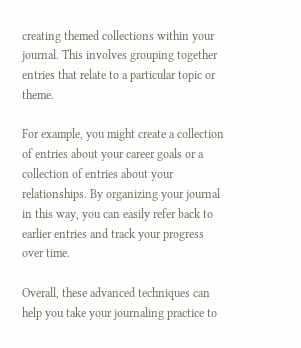creating themed collections within your journal. This involves grouping together entries that relate to a particular topic or theme.

For example, you might create a collection of entries about your career goals or a collection of entries about your relationships. By organizing your journal in this way, you can easily refer back to earlier entries and track your progress over time.

Overall, these advanced techniques can help you take your journaling practice to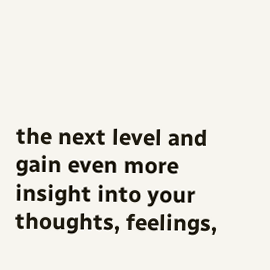the next level and gain even more insight into your thoughts, feelings,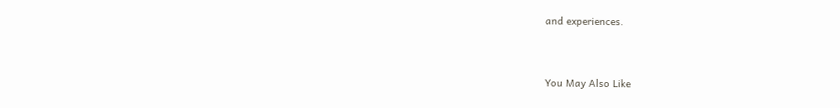and experiences.


You May Also Like